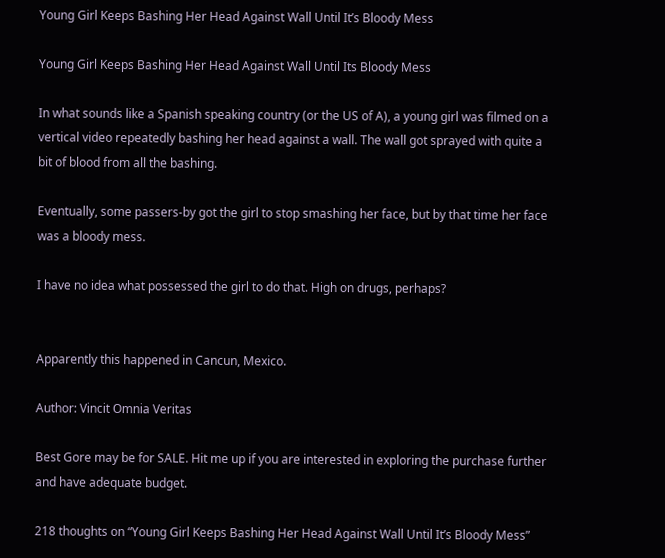Young Girl Keeps Bashing Her Head Against Wall Until It’s Bloody Mess

Young Girl Keeps Bashing Her Head Against Wall Until Its Bloody Mess

In what sounds like a Spanish speaking country (or the US of A), a young girl was filmed on a vertical video repeatedly bashing her head against a wall. The wall got sprayed with quite a bit of blood from all the bashing.

Eventually, some passers-by got the girl to stop smashing her face, but by that time her face was a bloody mess.

I have no idea what possessed the girl to do that. High on drugs, perhaps?


Apparently this happened in Cancun, Mexico.

Author: Vincit Omnia Veritas

Best Gore may be for SALE. Hit me up if you are interested in exploring the purchase further and have adequate budget.

218 thoughts on “Young Girl Keeps Bashing Her Head Against Wall Until It’s Bloody Mess”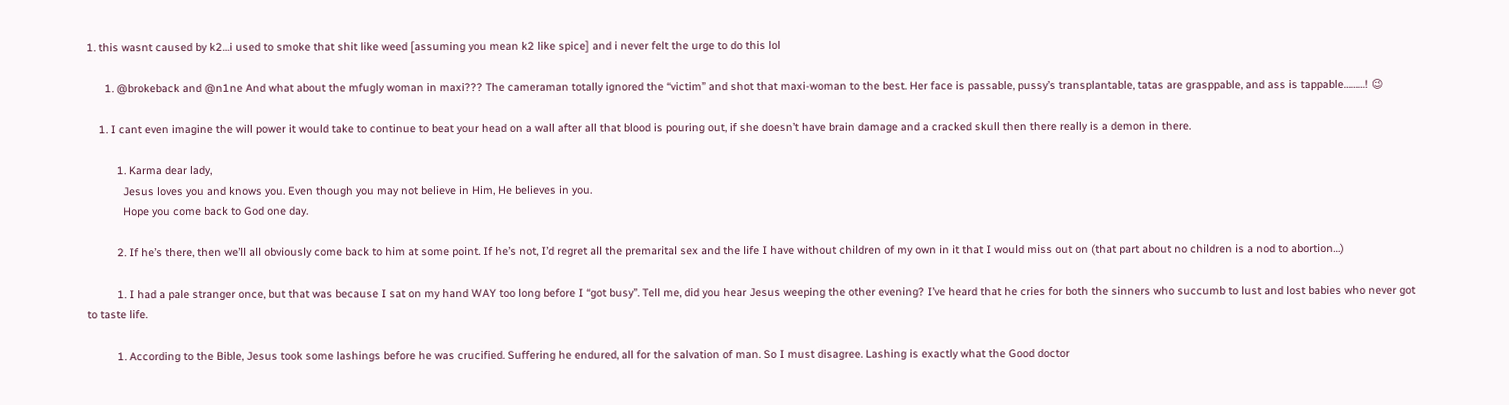1. this wasnt caused by k2…i used to smoke that shit like weed [assuming you mean k2 like spice] and i never felt the urge to do this lol

      1. @brokeback and @n1ne And what about the mfugly woman in maxi??? The cameraman totally ignored the “victim” and shot that maxi-woman to the best. Her face is passable, pussy’s transplantable, tatas are grasppable, and ass is tappable………! 😉

    1. I cant even imagine the will power it would take to continue to beat your head on a wall after all that blood is pouring out, if she doesn’t have brain damage and a cracked skull then there really is a demon in there.

          1. Karma dear lady,
            Jesus loves you and knows you. Even though you may not believe in Him, He believes in you.
            Hope you come back to God one day.

          2. If he’s there, then we’ll all obviously come back to him at some point. If he’s not, I’d regret all the premarital sex and the life I have without children of my own in it that I would miss out on (that part about no children is a nod to abortion…)

          1. I had a pale stranger once, but that was because I sat on my hand WAY too long before I “got busy”. Tell me, did you hear Jesus weeping the other evening? I’ve heard that he cries for both the sinners who succumb to lust and lost babies who never got to taste life.

          1. According to the Bible, Jesus took some lashings before he was crucified. Suffering he endured, all for the salvation of man. So I must disagree. Lashing is exactly what the Good doctor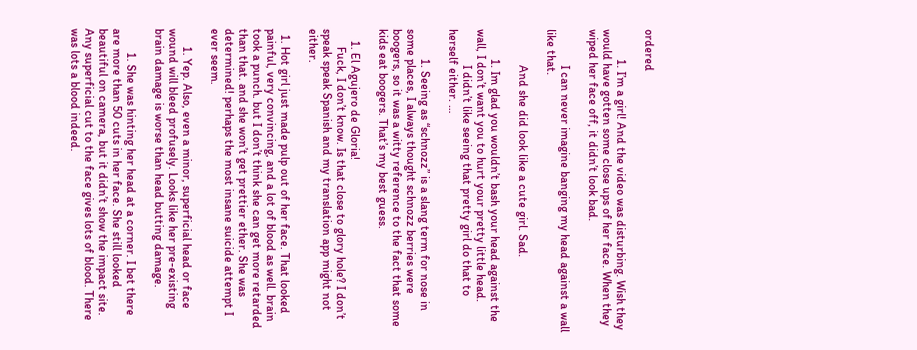ordered

          1. I’m a girl! And the video was disturbing. Wish they would have gotten some close ups of her face. When they wiped her face off, it didn’t look bad.

            I can never imagine banging my head against a wall like that.

            And she did look like a cute girl. Sad.

          1. Im glad you wouldn’t bash your head against the wall, I don’t want you to hurt your pretty little head.
            I didn’t like seeing that pretty girl do that to herself either. …

          1. Seeing as “schnozz” is a slang term for nose in some places, I always thought schnozz berries were boogers, so it was a witty reference to the fact that some kids eat boogers. That’s my best guess.

    1. El Agujero de Gloria!
      Fuck, I don’t know. Is that close to glory hole? I don’t speak speak Spanish and my translation app might not either.

  1. Hot girl just made pulp out of her face. That looked painful, very convincing, and a lot of blood as well. brain took a punch. but I don’t think she can get more retarded than that. and she won’t get prettier ether. She was determined! perhaps the most insane suicide attempt I ever seem.

      1. Yep. Also, even a minor, superficial head or face wound will bleed profusely. Looks like her pre-existing brain damage is worse than head butting damage.

        1. She was hinting her head at a corner. I bet there are more than 50 cuts in her face. She still looked beautiful on camera, but it didn’t show the impact site. Any superficial cut to the face gives lots of blood. There was lots a blood indeed.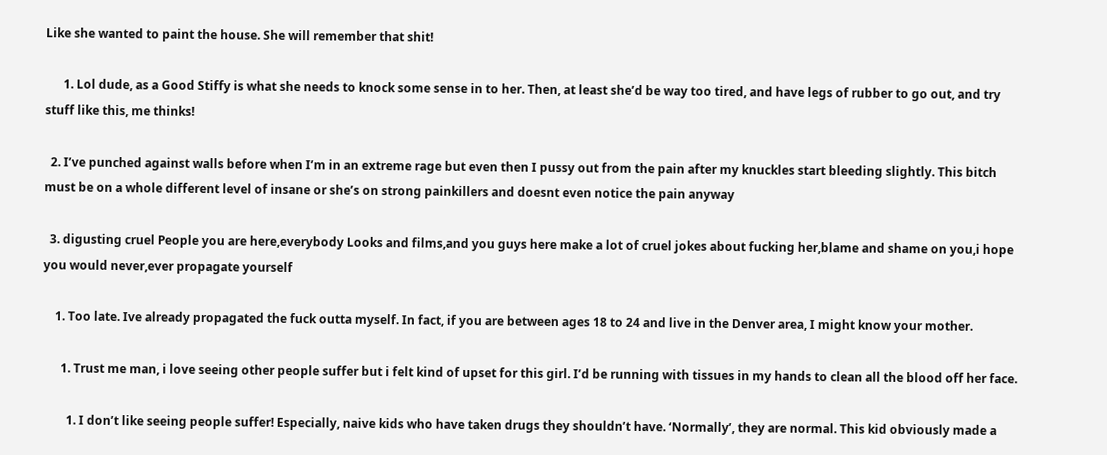Like she wanted to paint the house. She will remember that shit!

      1. Lol dude, as a Good Stiffy is what she needs to knock some sense in to her. Then, at least she’d be way too tired, and have legs of rubber to go out, and try stuff like this, me thinks!

  2. I’ve punched against walls before when I’m in an extreme rage but even then I pussy out from the pain after my knuckles start bleeding slightly. This bitch must be on a whole different level of insane or she’s on strong painkillers and doesnt even notice the pain anyway

  3. digusting cruel People you are here,everybody Looks and films,and you guys here make a lot of cruel jokes about fucking her,blame and shame on you,i hope you would never,ever propagate yourself

    1. Too late. Ive already propagated the fuck outta myself. In fact, if you are between ages 18 to 24 and live in the Denver area, I might know your mother.

      1. Trust me man, i love seeing other people suffer but i felt kind of upset for this girl. I’d be running with tissues in my hands to clean all the blood off her face.

        1. I don’t like seeing people suffer! Especially, naive kids who have taken drugs they shouldn’t have. ‘Normally’, they are normal. This kid obviously made a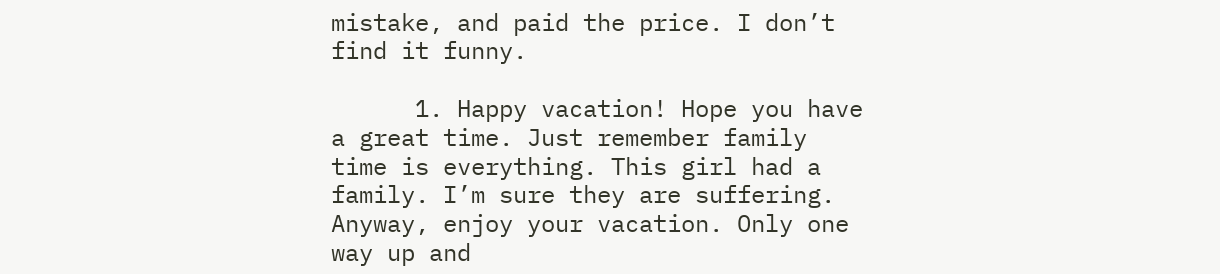mistake, and paid the price. I don’t find it funny.

      1. Happy vacation! Hope you have a great time. Just remember family time is everything. This girl had a family. I’m sure they are suffering. Anyway, enjoy your vacation. Only one way up and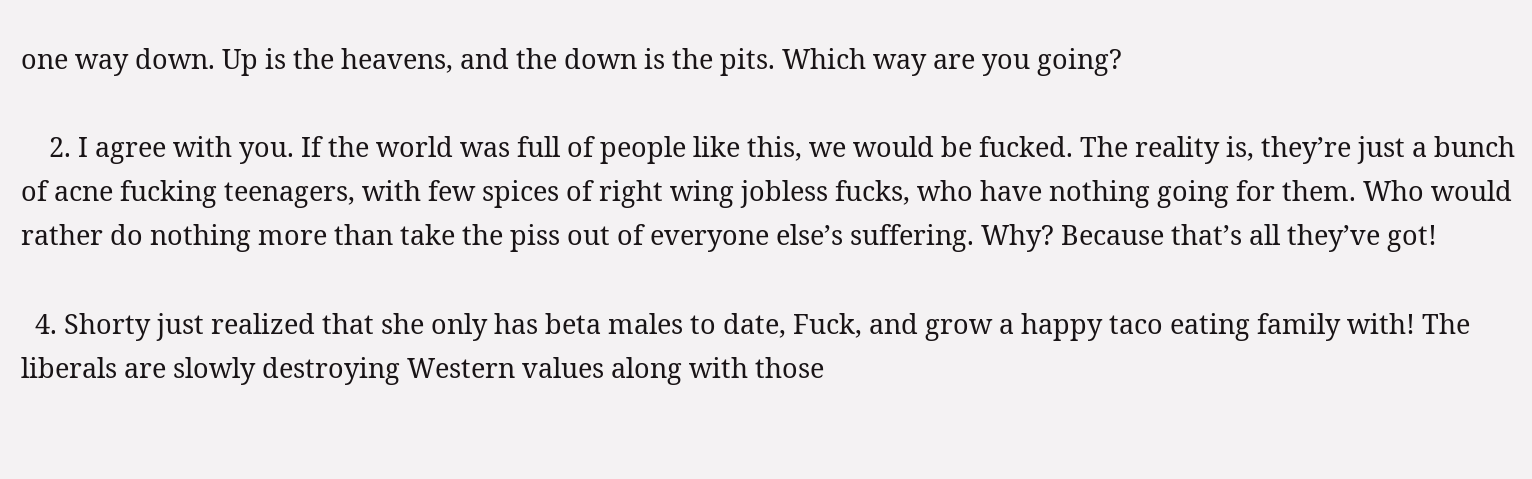one way down. Up is the heavens, and the down is the pits. Which way are you going?

    2. I agree with you. If the world was full of people like this, we would be fucked. The reality is, they’re just a bunch of acne fucking teenagers, with few spices of right wing jobless fucks, who have nothing going for them. Who would rather do nothing more than take the piss out of everyone else’s suffering. Why? Because that’s all they’ve got!

  4. Shorty just realized that she only has beta males to date, Fuck, and grow a happy taco eating family with! The liberals are slowly destroying Western values along with those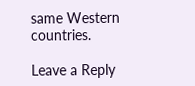same Western countries.

Leave a Reply